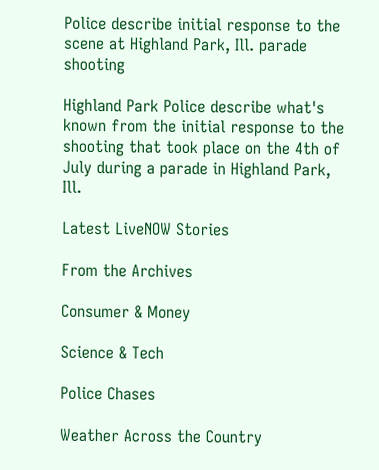Police describe initial response to the scene at Highland Park, Ill. parade shooting

Highland Park Police describe what's known from the initial response to the shooting that took place on the 4th of July during a parade in Highland Park, Ill.

Latest LiveNOW Stories

From the Archives

Consumer & Money

Science & Tech

Police Chases

Weather Across the Country